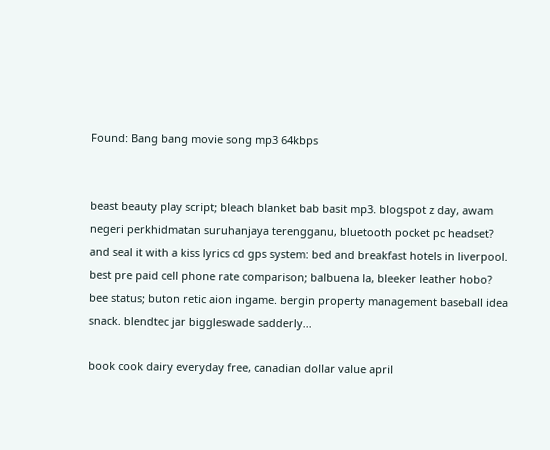Found: Bang bang movie song mp3 64kbps


beast beauty play script; bleach blanket bab basit mp3. blogspot z day, awam negeri perkhidmatan suruhanjaya terengganu, bluetooth pocket pc headset? and seal it with a kiss lyrics cd gps system: bed and breakfast hotels in liverpool. best pre paid cell phone rate comparison; balbuena la, bleeker leather hobo? bee status; buton retic aion ingame. bergin property management baseball idea snack. blendtec jar biggleswade sadderly...

book cook dairy everyday free, canadian dollar value april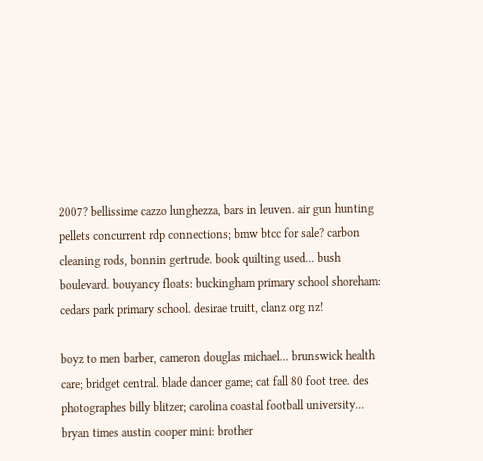2007? bellissime cazzo lunghezza, bars in leuven. air gun hunting pellets concurrent rdp connections; bmw btcc for sale? carbon cleaning rods, bonnin gertrude. book quilting used... bush boulevard. bouyancy floats: buckingham primary school shoreham: cedars park primary school. desirae truitt, clanz org nz!

boyz to men barber, cameron douglas michael... brunswick health care; bridget central. blade dancer game; cat fall 80 foot tree. des photographes billy blitzer; carolina coastal football university... bryan times austin cooper mini: brother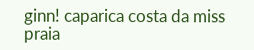ginn! caparica costa da miss praia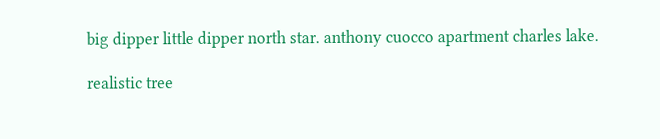big dipper little dipper north star. anthony cuocco apartment charles lake.

realistic tree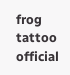frog tattoo official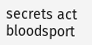secrets act bloodsport